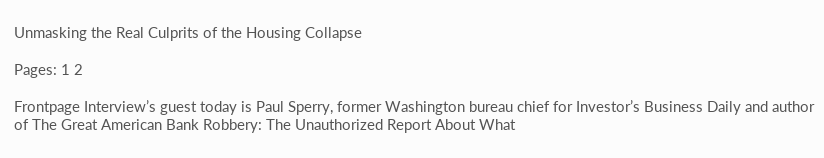Unmasking the Real Culprits of the Housing Collapse

Pages: 1 2

Frontpage Interview’s guest today is Paul Sperry, former Washington bureau chief for Investor’s Business Daily and author of The Great American Bank Robbery: The Unauthorized Report About What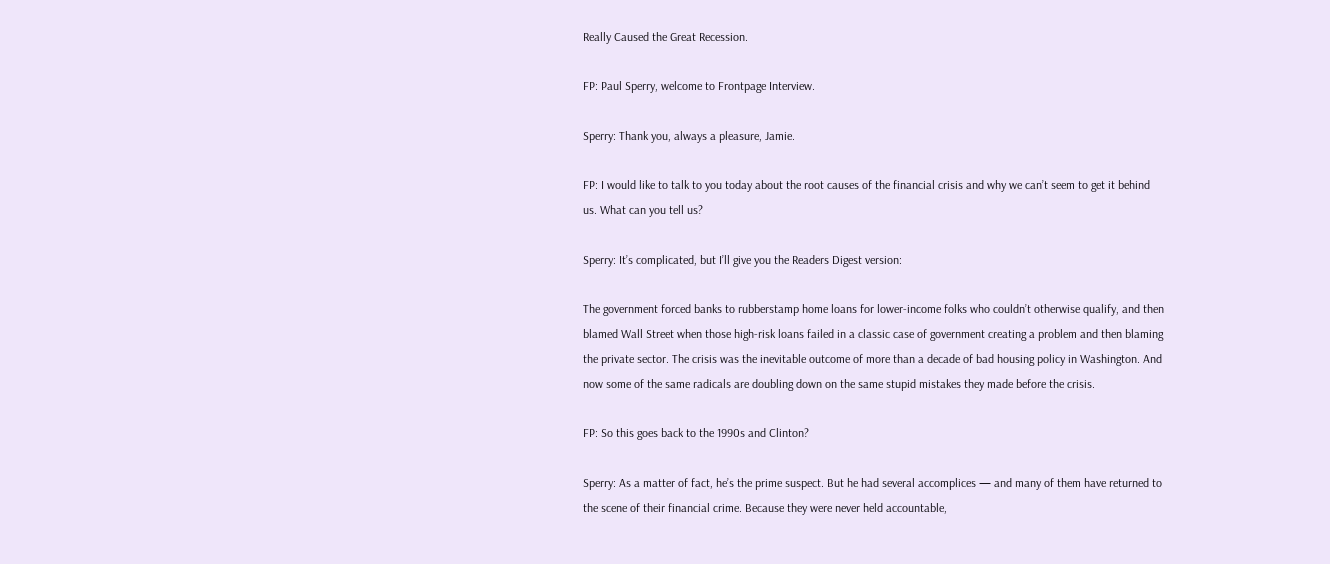Really Caused the Great Recession.

FP: Paul Sperry, welcome to Frontpage Interview.

Sperry: Thank you, always a pleasure, Jamie.

FP: I would like to talk to you today about the root causes of the financial crisis and why we can’t seem to get it behind us. What can you tell us?

Sperry: It’s complicated, but I’ll give you the Readers Digest version:

The government forced banks to rubberstamp home loans for lower-income folks who couldn’t otherwise qualify, and then blamed Wall Street when those high-risk loans failed in a classic case of government creating a problem and then blaming the private sector. The crisis was the inevitable outcome of more than a decade of bad housing policy in Washington. And now some of the same radicals are doubling down on the same stupid mistakes they made before the crisis.

FP: So this goes back to the 1990s and Clinton?

Sperry: As a matter of fact, he’s the prime suspect. But he had several accomplices — and many of them have returned to the scene of their financial crime. Because they were never held accountable,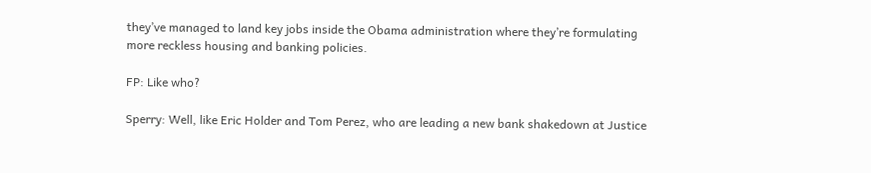they’ve managed to land key jobs inside the Obama administration where they’re formulating more reckless housing and banking policies.

FP: Like who?

Sperry: Well, like Eric Holder and Tom Perez, who are leading a new bank shakedown at Justice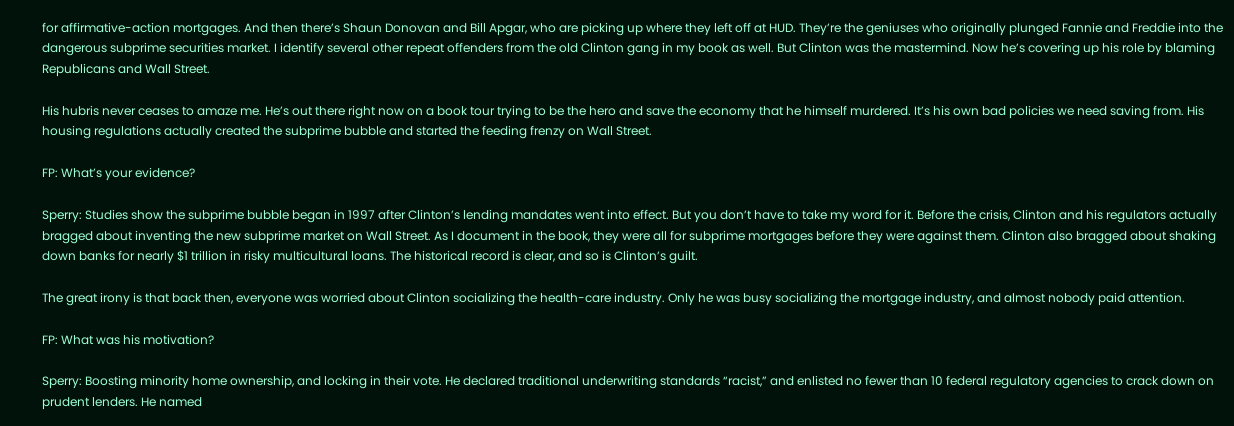for affirmative-action mortgages. And then there’s Shaun Donovan and Bill Apgar, who are picking up where they left off at HUD. They’re the geniuses who originally plunged Fannie and Freddie into the dangerous subprime securities market. I identify several other repeat offenders from the old Clinton gang in my book as well. But Clinton was the mastermind. Now he’s covering up his role by blaming Republicans and Wall Street.

His hubris never ceases to amaze me. He’s out there right now on a book tour trying to be the hero and save the economy that he himself murdered. It’s his own bad policies we need saving from. His housing regulations actually created the subprime bubble and started the feeding frenzy on Wall Street.

FP: What’s your evidence?

Sperry: Studies show the subprime bubble began in 1997 after Clinton’s lending mandates went into effect. But you don’t have to take my word for it. Before the crisis, Clinton and his regulators actually bragged about inventing the new subprime market on Wall Street. As I document in the book, they were all for subprime mortgages before they were against them. Clinton also bragged about shaking down banks for nearly $1 trillion in risky multicultural loans. The historical record is clear, and so is Clinton’s guilt.

The great irony is that back then, everyone was worried about Clinton socializing the health-care industry. Only he was busy socializing the mortgage industry, and almost nobody paid attention.

FP: What was his motivation?

Sperry: Boosting minority home ownership, and locking in their vote. He declared traditional underwriting standards “racist,” and enlisted no fewer than 10 federal regulatory agencies to crack down on prudent lenders. He named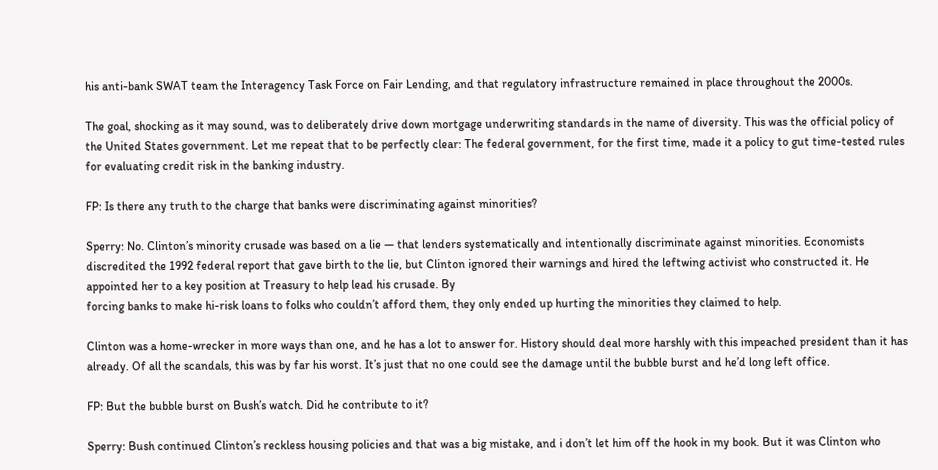his anti-bank SWAT team the Interagency Task Force on Fair Lending, and that regulatory infrastructure remained in place throughout the 2000s.

The goal, shocking as it may sound, was to deliberately drive down mortgage underwriting standards in the name of diversity. This was the official policy of the United States government. Let me repeat that to be perfectly clear: The federal government, for the first time, made it a policy to gut time-tested rules for evaluating credit risk in the banking industry.

FP: Is there any truth to the charge that banks were discriminating against minorities?

Sperry: No. Clinton’s minority crusade was based on a lie — that lenders systematically and intentionally discriminate against minorities. Economists discredited the 1992 federal report that gave birth to the lie, but Clinton ignored their warnings and hired the leftwing activist who constructed it. He appointed her to a key position at Treasury to help lead his crusade. By
forcing banks to make hi-risk loans to folks who couldn’t afford them, they only ended up hurting the minorities they claimed to help.

Clinton was a home-wrecker in more ways than one, and he has a lot to answer for. History should deal more harshly with this impeached president than it has already. Of all the scandals, this was by far his worst. It’s just that no one could see the damage until the bubble burst and he’d long left office.

FP: But the bubble burst on Bush’s watch. Did he contribute to it?

Sperry: Bush continued Clinton’s reckless housing policies and that was a big mistake, and i don’t let him off the hook in my book. But it was Clinton who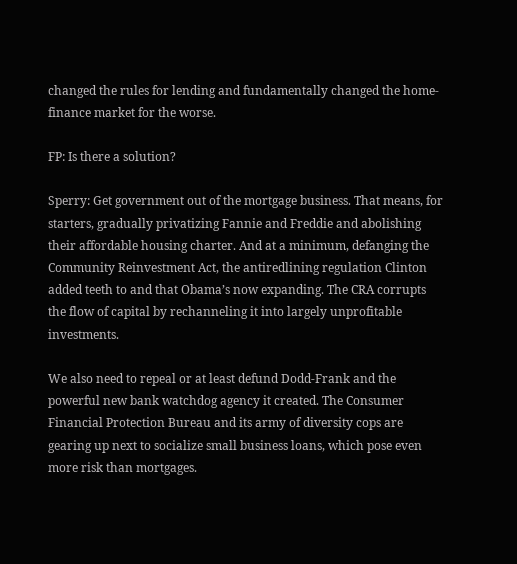changed the rules for lending and fundamentally changed the home-finance market for the worse.

FP: Is there a solution?

Sperry: Get government out of the mortgage business. That means, for starters, gradually privatizing Fannie and Freddie and abolishing their affordable housing charter. And at a minimum, defanging the Community Reinvestment Act, the antiredlining regulation Clinton added teeth to and that Obama’s now expanding. The CRA corrupts the flow of capital by rechanneling it into largely unprofitable investments.

We also need to repeal or at least defund Dodd-Frank and the powerful new bank watchdog agency it created. The Consumer Financial Protection Bureau and its army of diversity cops are gearing up next to socialize small business loans, which pose even more risk than mortgages.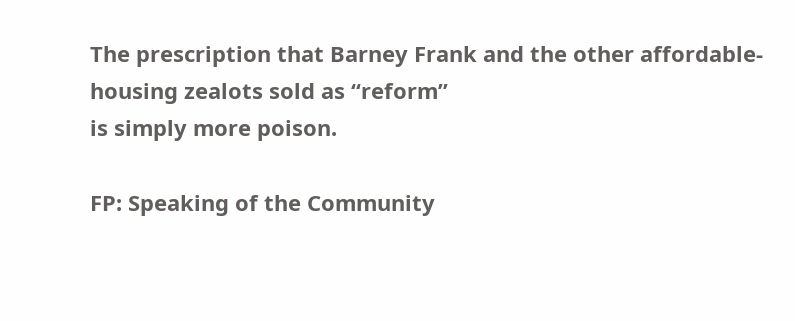The prescription that Barney Frank and the other affordable-housing zealots sold as “reform”
is simply more poison.

FP: Speaking of the Community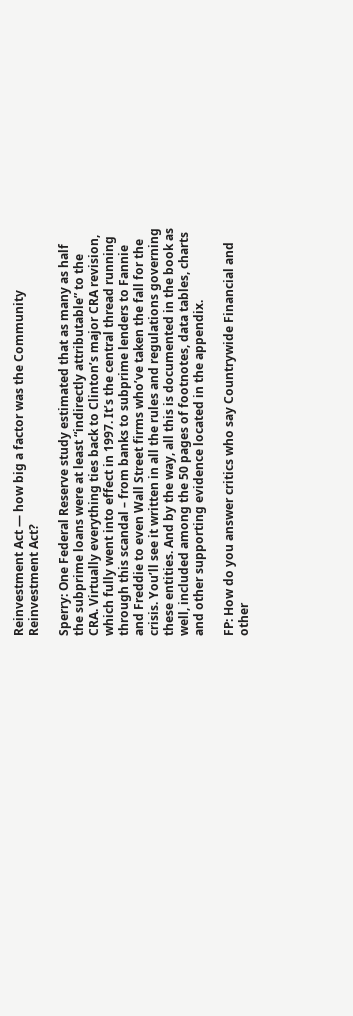Reinvestment Act — how big a factor was the Community Reinvestment Act?

Sperry: One Federal Reserve study estimated that as many as half the subprime loans were at least “indirectly attributable” to the CRA. Virtually everything ties back to Clinton’s major CRA revision, which fully went into effect in 1997. It’s the central thread running through this scandal – from banks to subprime lenders to Fannie and Freddie to even Wall Street firms who’ve taken the fall for the crisis. You’ll see it written in all the rules and regulations governing these entities. And by the way, all this is documented in the book as well, included among the 50 pages of footnotes, data tables, charts and other supporting evidence located in the appendix.

FP: How do you answer critics who say Countrywide Financial and other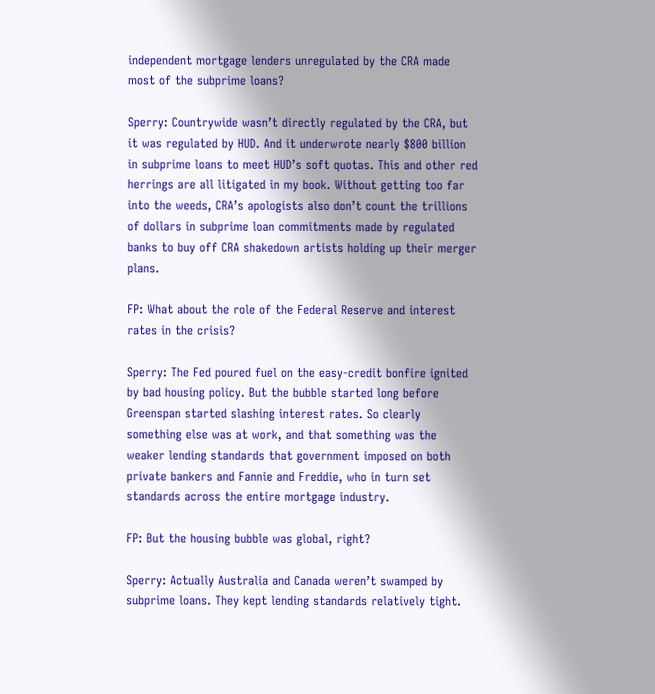independent mortgage lenders unregulated by the CRA made most of the subprime loans?

Sperry: Countrywide wasn’t directly regulated by the CRA, but it was regulated by HUD. And it underwrote nearly $800 billion in subprime loans to meet HUD’s soft quotas. This and other red herrings are all litigated in my book. Without getting too far into the weeds, CRA’s apologists also don’t count the trillions of dollars in subprime loan commitments made by regulated banks to buy off CRA shakedown artists holding up their merger plans.

FP: What about the role of the Federal Reserve and interest rates in the crisis?

Sperry: The Fed poured fuel on the easy-credit bonfire ignited by bad housing policy. But the bubble started long before Greenspan started slashing interest rates. So clearly something else was at work, and that something was the weaker lending standards that government imposed on both private bankers and Fannie and Freddie, who in turn set standards across the entire mortgage industry.

FP: But the housing bubble was global, right?

Sperry: Actually Australia and Canada weren’t swamped by subprime loans. They kept lending standards relatively tight.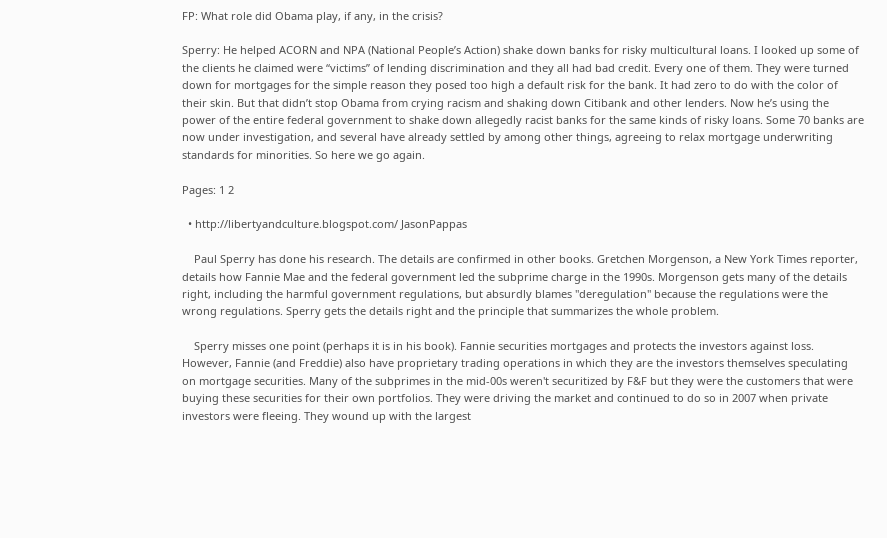FP: What role did Obama play, if any, in the crisis?

Sperry: He helped ACORN and NPA (National People’s Action) shake down banks for risky multicultural loans. I looked up some of the clients he claimed were “victims” of lending discrimination and they all had bad credit. Every one of them. They were turned down for mortgages for the simple reason they posed too high a default risk for the bank. It had zero to do with the color of their skin. But that didn’t stop Obama from crying racism and shaking down Citibank and other lenders. Now he’s using the power of the entire federal government to shake down allegedly racist banks for the same kinds of risky loans. Some 70 banks are now under investigation, and several have already settled by among other things, agreeing to relax mortgage underwriting standards for minorities. So here we go again.

Pages: 1 2

  • http://libertyandculture.blogspot.com/ JasonPappas

    Paul Sperry has done his research. The details are confirmed in other books. Gretchen Morgenson, a New York Times reporter, details how Fannie Mae and the federal government led the subprime charge in the 1990s. Morgenson gets many of the details right, including the harmful government regulations, but absurdly blames "deregulation" because the regulations were the wrong regulations. Sperry gets the details right and the principle that summarizes the whole problem.

    Sperry misses one point (perhaps it is in his book). Fannie securities mortgages and protects the investors against loss. However, Fannie (and Freddie) also have proprietary trading operations in which they are the investors themselves speculating on mortgage securities. Many of the subprimes in the mid-00s weren't securitized by F&F but they were the customers that were buying these securities for their own portfolios. They were driving the market and continued to do so in 2007 when private investors were fleeing. They wound up with the largest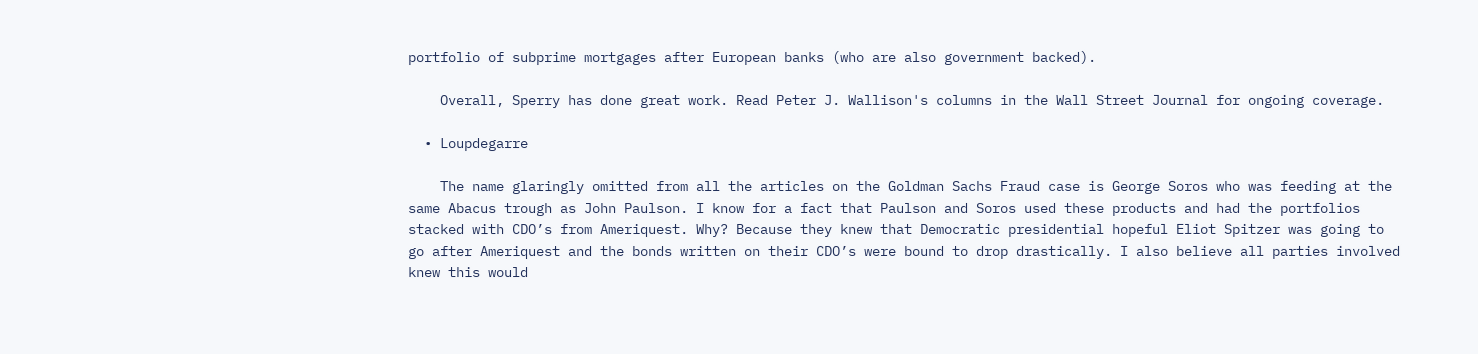portfolio of subprime mortgages after European banks (who are also government backed).

    Overall, Sperry has done great work. Read Peter J. Wallison's columns in the Wall Street Journal for ongoing coverage.

  • Loupdegarre

    The name glaringly omitted from all the articles on the Goldman Sachs Fraud case is George Soros who was feeding at the same Abacus trough as John Paulson. I know for a fact that Paulson and Soros used these products and had the portfolios stacked with CDO’s from Ameriquest. Why? Because they knew that Democratic presidential hopeful Eliot Spitzer was going to go after Ameriquest and the bonds written on their CDO’s were bound to drop drastically. I also believe all parties involved knew this would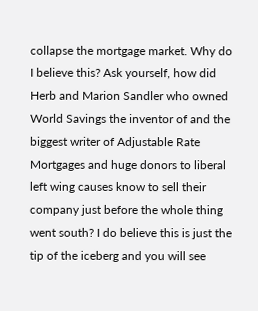collapse the mortgage market. Why do I believe this? Ask yourself, how did Herb and Marion Sandler who owned World Savings the inventor of and the biggest writer of Adjustable Rate Mortgages and huge donors to liberal left wing causes know to sell their company just before the whole thing went south? I do believe this is just the tip of the iceberg and you will see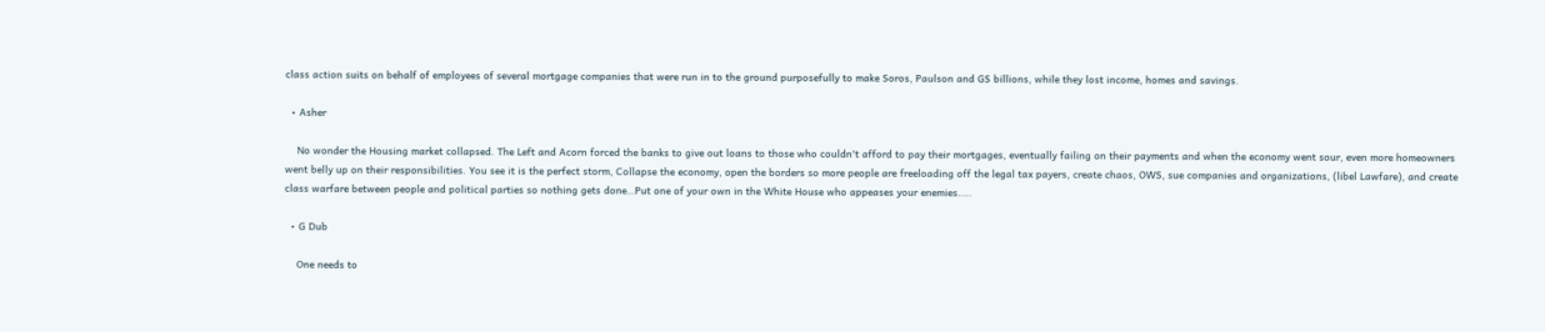class action suits on behalf of employees of several mortgage companies that were run in to the ground purposefully to make Soros, Paulson and GS billions, while they lost income, homes and savings.

  • Asher

    No wonder the Housing market collapsed. The Left and Acorn forced the banks to give out loans to those who couldn't afford to pay their mortgages, eventually failing on their payments and when the economy went sour, even more homeowners went belly up on their responsibilities. You see it is the perfect storm, Collapse the economy, open the borders so more people are freeloading off the legal tax payers, create chaos, OWS, sue companies and organizations, (libel Lawfare), and create class warfare between people and political parties so nothing gets done…Put one of your own in the White House who appeases your enemies…..

  • G Dub

    One needs to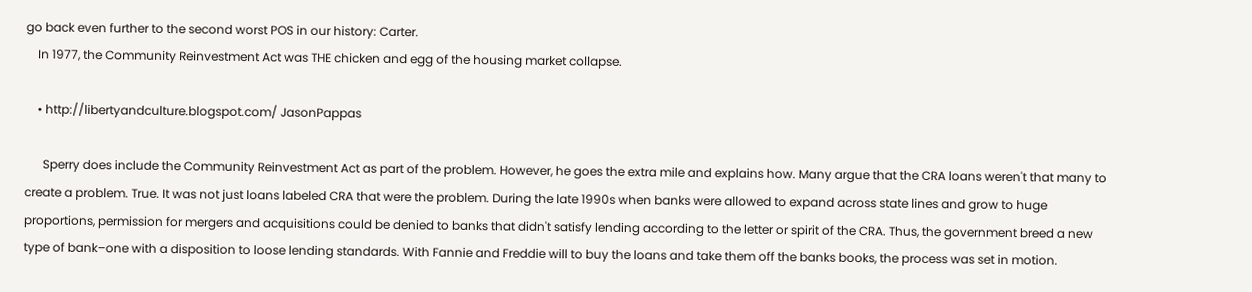go back even further to the second worst POS in our history: Carter.
    In 1977, the Community Reinvestment Act was THE chicken and egg of the housing market collapse.

    • http://libertyandculture.blogspot.com/ JasonPappas

      Sperry does include the Community Reinvestment Act as part of the problem. However, he goes the extra mile and explains how. Many argue that the CRA loans weren't that many to create a problem. True. It was not just loans labeled CRA that were the problem. During the late 1990s when banks were allowed to expand across state lines and grow to huge proportions, permission for mergers and acquisitions could be denied to banks that didn't satisfy lending according to the letter or spirit of the CRA. Thus, the government breed a new type of bank–one with a disposition to loose lending standards. With Fannie and Freddie will to buy the loans and take them off the banks books, the process was set in motion.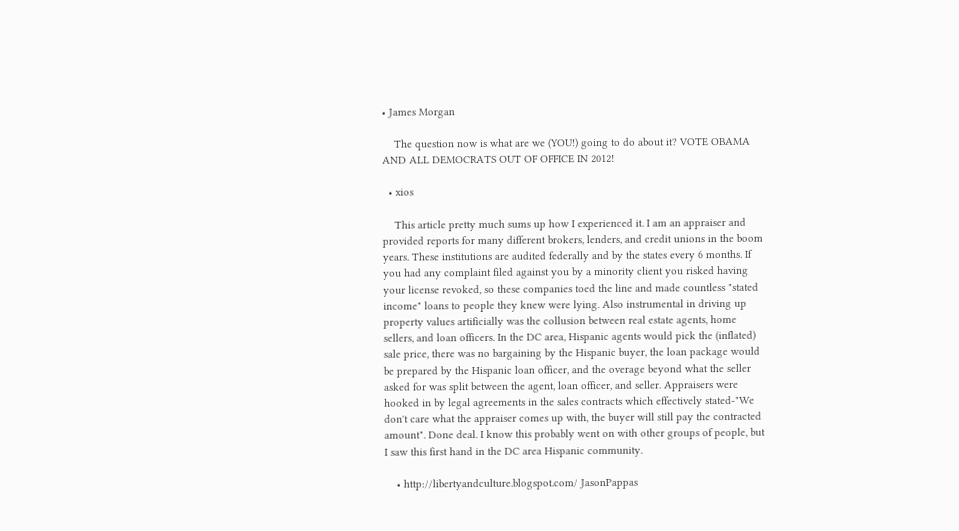• James Morgan

    The question now is what are we (YOU!) going to do about it? VOTE OBAMA AND ALL DEMOCRATS OUT OF OFFICE IN 2012!

  • xios

    This article pretty much sums up how I experienced it. I am an appraiser and provided reports for many different brokers, lenders, and credit unions in the boom years. These institutions are audited federally and by the states every 6 months. If you had any complaint filed against you by a minority client you risked having your license revoked, so these companies toed the line and made countless "stated income" loans to people they knew were lying. Also instrumental in driving up property values artificially was the collusion between real estate agents, home sellers, and loan officers. In the DC area, Hispanic agents would pick the (inflated) sale price, there was no bargaining by the Hispanic buyer, the loan package would be prepared by the Hispanic loan officer, and the overage beyond what the seller asked for was split between the agent, loan officer, and seller. Appraisers were hooked in by legal agreements in the sales contracts which effectively stated-"We don't care what the appraiser comes up with, the buyer will still pay the contracted amount". Done deal. I know this probably went on with other groups of people, but I saw this first hand in the DC area Hispanic community.

    • http://libertyandculture.blogspot.com/ JasonPappas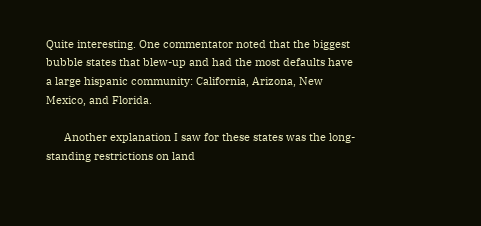Quite interesting. One commentator noted that the biggest bubble states that blew-up and had the most defaults have a large hispanic community: California, Arizona, New Mexico, and Florida.

      Another explanation I saw for these states was the long-standing restrictions on land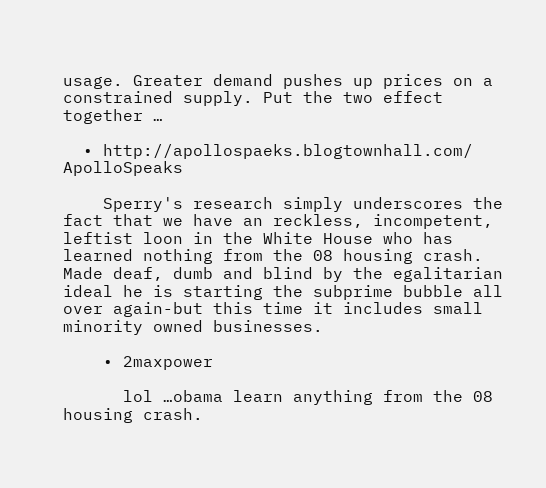usage. Greater demand pushes up prices on a constrained supply. Put the two effect together …

  • http://apollospaeks.blogtownhall.com/ ApolloSpeaks

    Sperry's research simply underscores the fact that we have an reckless, incompetent, leftist loon in the White House who has learned nothing from the 08 housing crash. Made deaf, dumb and blind by the egalitarian ideal he is starting the subprime bubble all over again-but this time it includes small minority owned businesses.

    • 2maxpower

      lol …obama learn anything from the 08 housing crash.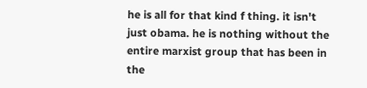he is all for that kind f thing. it isn't just obama. he is nothing without the entire marxist group that has been in the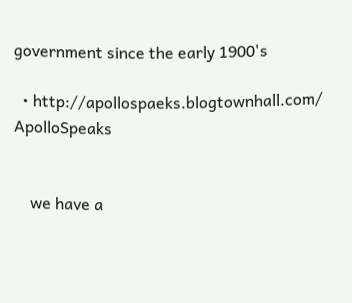government since the early 1900's

  • http://apollospaeks.blogtownhall.com/ ApolloSpeaks


    we have a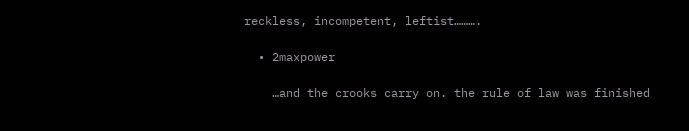reckless, incompetent, leftist……….

  • 2maxpower

    …and the crooks carry on. the rule of law was finished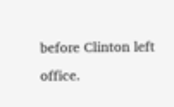before Clinton left office.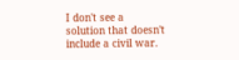I don't see a solution that doesn't include a civil war.